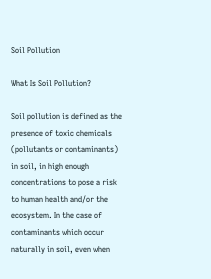Soil Pollution

What Is Soil Pollution?

Soil pollution is defined as the presence of toxic chemicals (pollutants or contaminants) in soil, in high enough concentrations to pose a risk to human health and/or the ecosystem. In the case of contaminants which occur naturally in soil, even when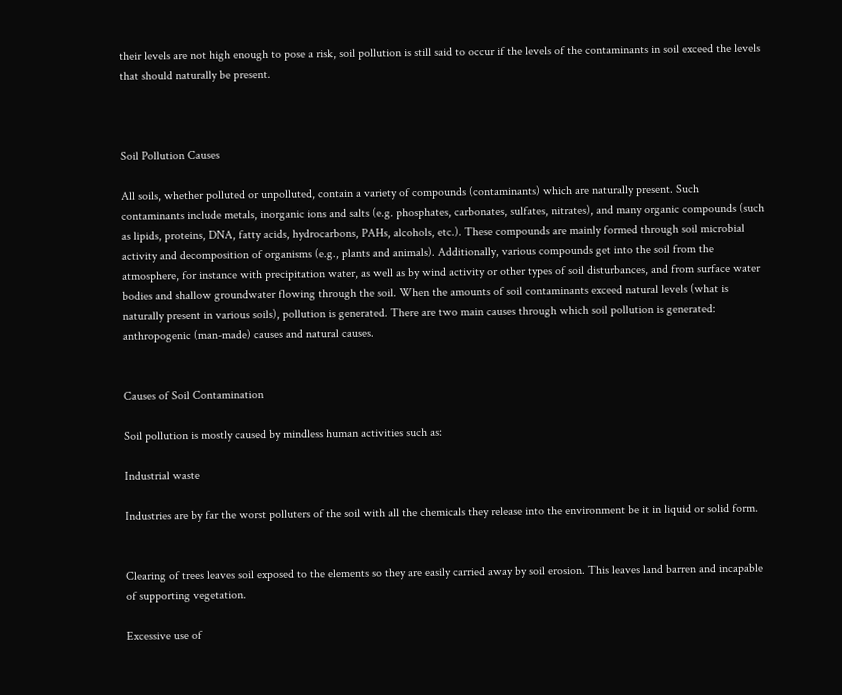their levels are not high enough to pose a risk, soil pollution is still said to occur if the levels of the contaminants in soil exceed the levels that should naturally be present.



Soil Pollution Causes

All soils, whether polluted or unpolluted, contain a variety of compounds (contaminants) which are naturally present. Such contaminants include metals, inorganic ions and salts (e.g. phosphates, carbonates, sulfates, nitrates), and many organic compounds (such as lipids, proteins, DNA, fatty acids, hydrocarbons, PAHs, alcohols, etc.). These compounds are mainly formed through soil microbial activity and decomposition of organisms (e.g., plants and animals). Additionally, various compounds get into the soil from the atmosphere, for instance with precipitation water, as well as by wind activity or other types of soil disturbances, and from surface water bodies and shallow groundwater flowing through the soil. When the amounts of soil contaminants exceed natural levels (what is naturally present in various soils), pollution is generated. There are two main causes through which soil pollution is generated: anthropogenic (man-made) causes and natural causes.


Causes of Soil Contamination

Soil pollution is mostly caused by mindless human activities such as:

Industrial waste

Industries are by far the worst polluters of the soil with all the chemicals they release into the environment be it in liquid or solid form.


Clearing of trees leaves soil exposed to the elements so they are easily carried away by soil erosion. This leaves land barren and incapable of supporting vegetation.

Excessive use of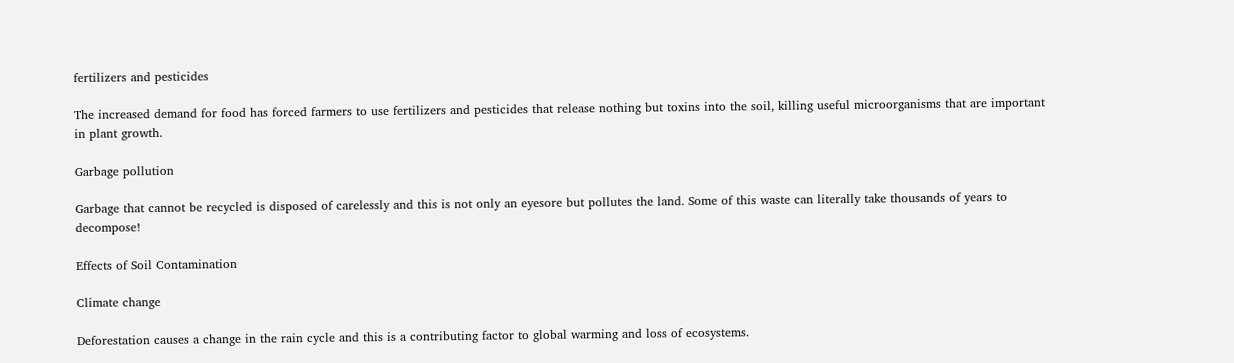fertilizers and pesticides

The increased demand for food has forced farmers to use fertilizers and pesticides that release nothing but toxins into the soil, killing useful microorganisms that are important in plant growth.

Garbage pollution

Garbage that cannot be recycled is disposed of carelessly and this is not only an eyesore but pollutes the land. Some of this waste can literally take thousands of years to decompose!

Effects of Soil Contamination

Climate change

Deforestation causes a change in the rain cycle and this is a contributing factor to global warming and loss of ecosystems.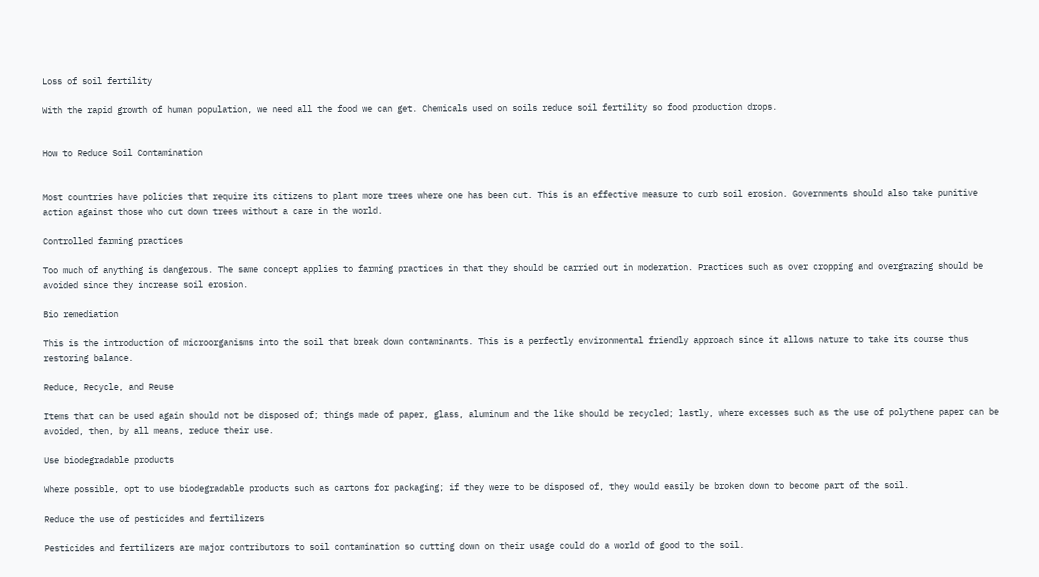Loss of soil fertility

With the rapid growth of human population, we need all the food we can get. Chemicals used on soils reduce soil fertility so food production drops.


How to Reduce Soil Contamination


Most countries have policies that require its citizens to plant more trees where one has been cut. This is an effective measure to curb soil erosion. Governments should also take punitive action against those who cut down trees without a care in the world.

Controlled farming practices

Too much of anything is dangerous. The same concept applies to farming practices in that they should be carried out in moderation. Practices such as over cropping and overgrazing should be avoided since they increase soil erosion.

Bio remediation

This is the introduction of microorganisms into the soil that break down contaminants. This is a perfectly environmental friendly approach since it allows nature to take its course thus restoring balance.

Reduce, Recycle, and Reuse

Items that can be used again should not be disposed of; things made of paper, glass, aluminum and the like should be recycled; lastly, where excesses such as the use of polythene paper can be avoided, then, by all means, reduce their use.

Use biodegradable products

Where possible, opt to use biodegradable products such as cartons for packaging; if they were to be disposed of, they would easily be broken down to become part of the soil.

Reduce the use of pesticides and fertilizers

Pesticides and fertilizers are major contributors to soil contamination so cutting down on their usage could do a world of good to the soil.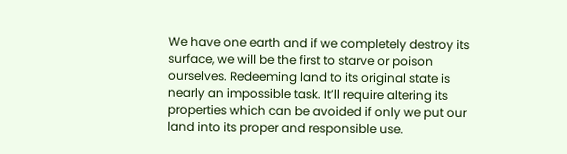We have one earth and if we completely destroy its surface, we will be the first to starve or poison ourselves. Redeeming land to its original state is nearly an impossible task. It’ll require altering its properties which can be avoided if only we put our land into its proper and responsible use.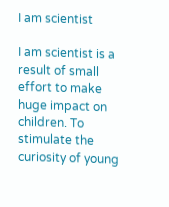I am scientist

I am scientist is a result of small effort to make huge impact on children. To stimulate the curiosity of young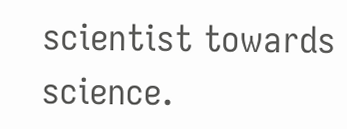scientist towards science.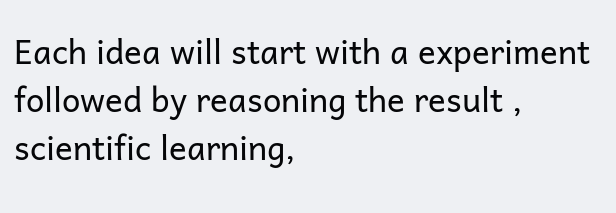Each idea will start with a experiment followed by reasoning the result , scientific learning,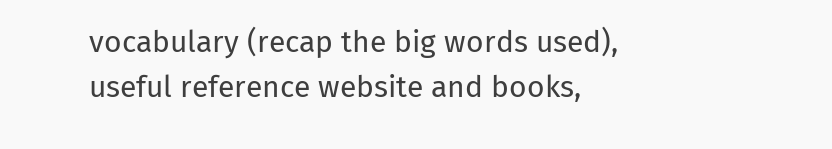vocabulary (recap the big words used), useful reference website and books,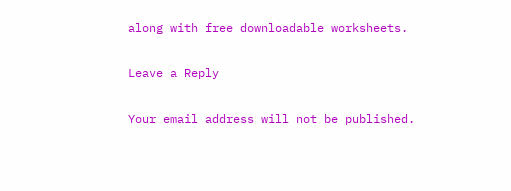along with free downloadable worksheets.

Leave a Reply

Your email address will not be published.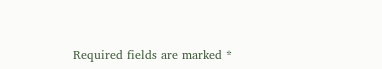Required fields are marked *